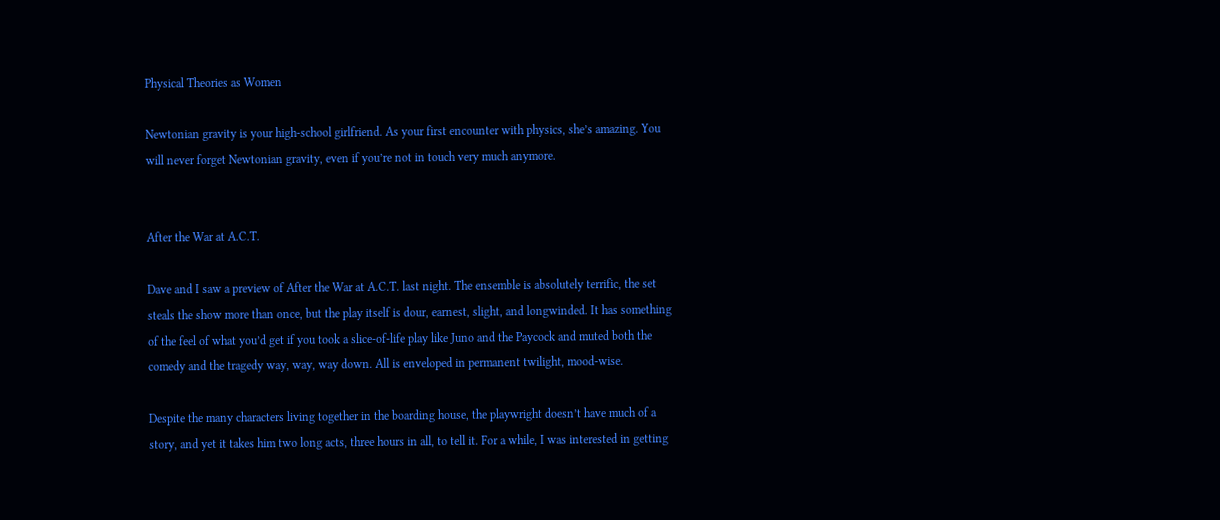Physical Theories as Women

Newtonian gravity is your high-school girlfriend. As your first encounter with physics, she’s amazing. You will never forget Newtonian gravity, even if you’re not in touch very much anymore.


After the War at A.C.T.

Dave and I saw a preview of After the War at A.C.T. last night. The ensemble is absolutely terrific, the set steals the show more than once, but the play itself is dour, earnest, slight, and longwinded. It has something of the feel of what you’d get if you took a slice-of-life play like Juno and the Paycock and muted both the comedy and the tragedy way, way, way down. All is enveloped in permanent twilight, mood-wise.

Despite the many characters living together in the boarding house, the playwright doesn’t have much of a story, and yet it takes him two long acts, three hours in all, to tell it. For a while, I was interested in getting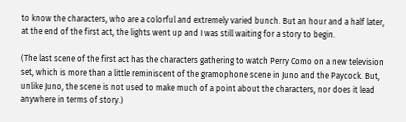to know the characters, who are a colorful and extremely varied bunch. But an hour and a half later, at the end of the first act, the lights went up and I was still waiting for a story to begin.

(The last scene of the first act has the characters gathering to watch Perry Como on a new television set, which is more than a little reminiscent of the gramophone scene in Juno and the Paycock. But, unlike Juno, the scene is not used to make much of a point about the characters, nor does it lead anywhere in terms of story.)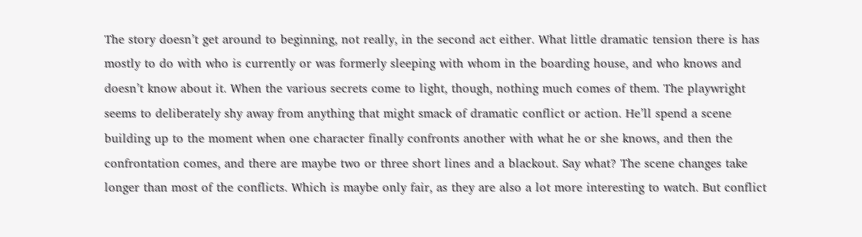The story doesn’t get around to beginning, not really, in the second act either. What little dramatic tension there is has mostly to do with who is currently or was formerly sleeping with whom in the boarding house, and who knows and doesn’t know about it. When the various secrets come to light, though, nothing much comes of them. The playwright seems to deliberately shy away from anything that might smack of dramatic conflict or action. He’ll spend a scene building up to the moment when one character finally confronts another with what he or she knows, and then the confrontation comes, and there are maybe two or three short lines and a blackout. Say what? The scene changes take longer than most of the conflicts. Which is maybe only fair, as they are also a lot more interesting to watch. But conflict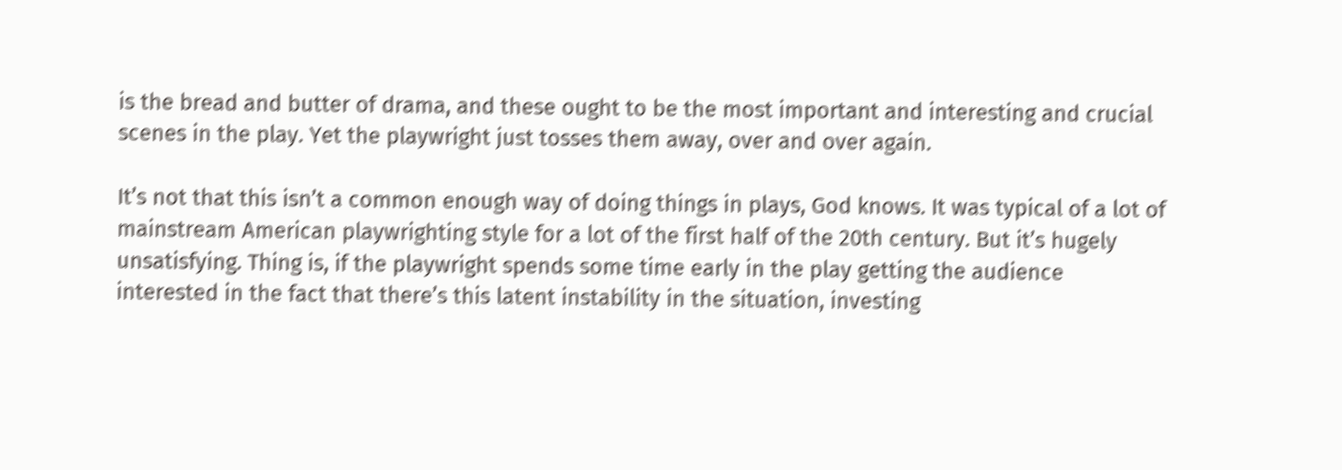is the bread and butter of drama, and these ought to be the most important and interesting and crucial scenes in the play. Yet the playwright just tosses them away, over and over again.

It’s not that this isn’t a common enough way of doing things in plays, God knows. It was typical of a lot of mainstream American playwrighting style for a lot of the first half of the 20th century. But it’s hugely unsatisfying. Thing is, if the playwright spends some time early in the play getting the audience interested in the fact that there’s this latent instability in the situation, investing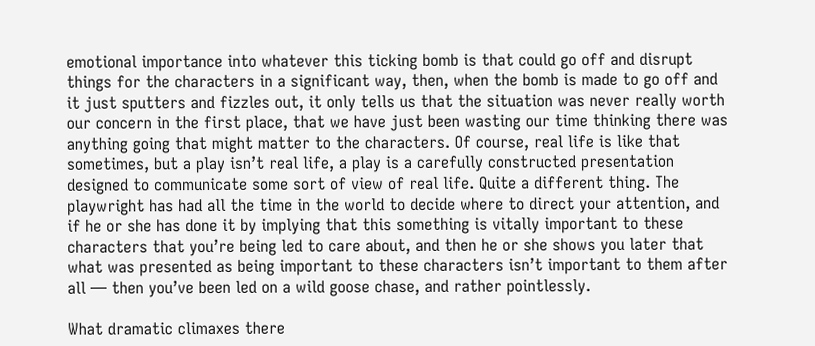emotional importance into whatever this ticking bomb is that could go off and disrupt things for the characters in a significant way, then, when the bomb is made to go off and it just sputters and fizzles out, it only tells us that the situation was never really worth our concern in the first place, that we have just been wasting our time thinking there was anything going that might matter to the characters. Of course, real life is like that sometimes, but a play isn’t real life, a play is a carefully constructed presentation designed to communicate some sort of view of real life. Quite a different thing. The playwright has had all the time in the world to decide where to direct your attention, and if he or she has done it by implying that this something is vitally important to these characters that you’re being led to care about, and then he or she shows you later that what was presented as being important to these characters isn’t important to them after all — then you’ve been led on a wild goose chase, and rather pointlessly.

What dramatic climaxes there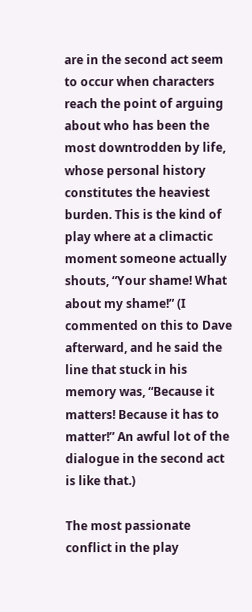are in the second act seem to occur when characters reach the point of arguing about who has been the most downtrodden by life, whose personal history constitutes the heaviest burden. This is the kind of play where at a climactic moment someone actually shouts, “Your shame! What about my shame!” (I commented on this to Dave afterward, and he said the line that stuck in his memory was, “Because it matters! Because it has to matter!” An awful lot of the dialogue in the second act is like that.)

The most passionate conflict in the play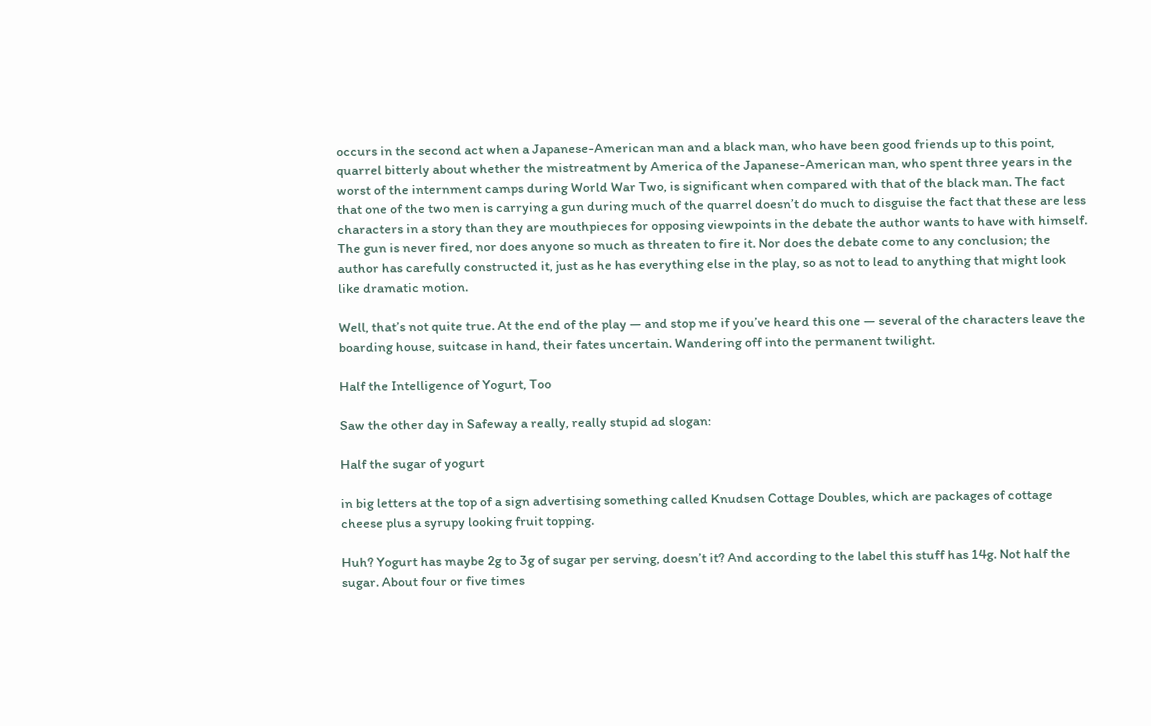occurs in the second act when a Japanese-American man and a black man, who have been good friends up to this point, quarrel bitterly about whether the mistreatment by America of the Japanese-American man, who spent three years in the worst of the internment camps during World War Two, is significant when compared with that of the black man. The fact that one of the two men is carrying a gun during much of the quarrel doesn’t do much to disguise the fact that these are less characters in a story than they are mouthpieces for opposing viewpoints in the debate the author wants to have with himself. The gun is never fired, nor does anyone so much as threaten to fire it. Nor does the debate come to any conclusion; the author has carefully constructed it, just as he has everything else in the play, so as not to lead to anything that might look like dramatic motion.

Well, that’s not quite true. At the end of the play — and stop me if you’ve heard this one — several of the characters leave the boarding house, suitcase in hand, their fates uncertain. Wandering off into the permanent twilight.

Half the Intelligence of Yogurt, Too

Saw the other day in Safeway a really, really stupid ad slogan:

Half the sugar of yogurt

in big letters at the top of a sign advertising something called Knudsen Cottage Doubles, which are packages of cottage cheese plus a syrupy looking fruit topping.

Huh? Yogurt has maybe 2g to 3g of sugar per serving, doesn’t it? And according to the label this stuff has 14g. Not half the sugar. About four or five times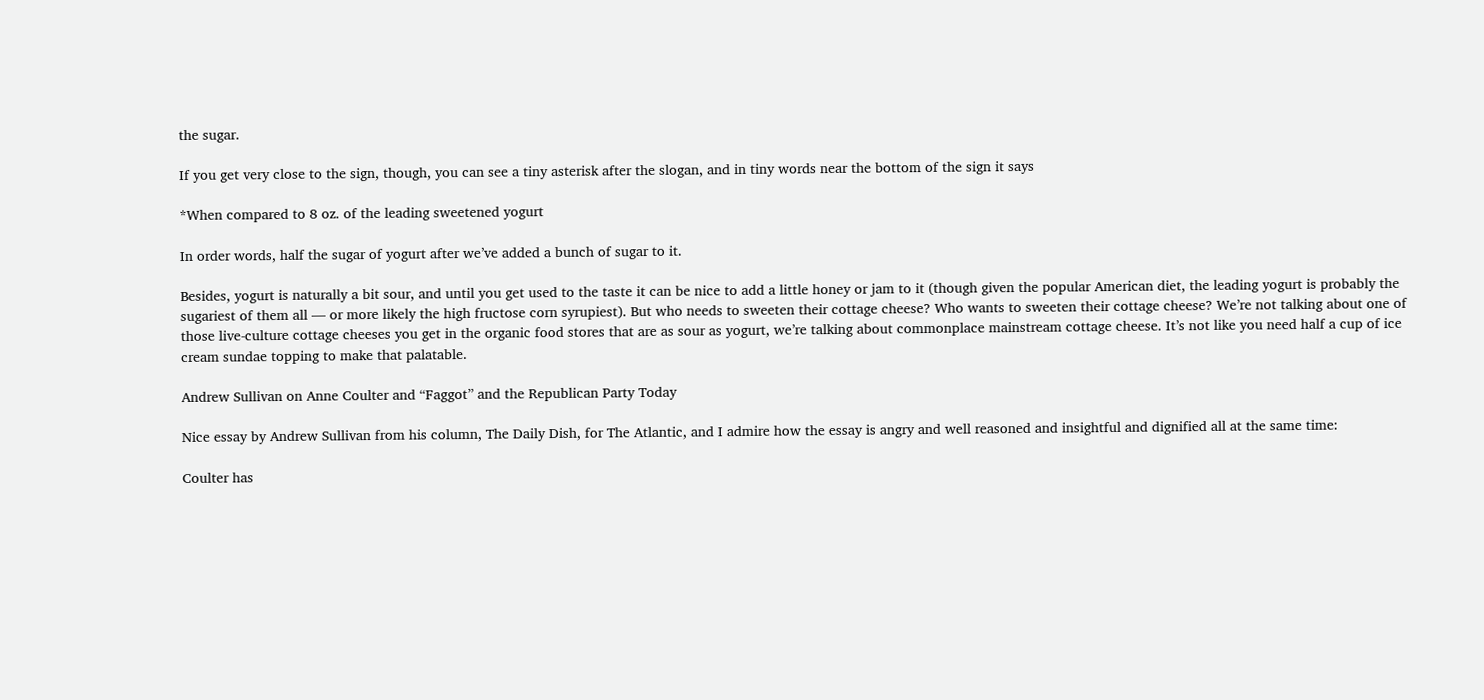the sugar.

If you get very close to the sign, though, you can see a tiny asterisk after the slogan, and in tiny words near the bottom of the sign it says

*When compared to 8 oz. of the leading sweetened yogurt

In order words, half the sugar of yogurt after we’ve added a bunch of sugar to it.

Besides, yogurt is naturally a bit sour, and until you get used to the taste it can be nice to add a little honey or jam to it (though given the popular American diet, the leading yogurt is probably the sugariest of them all — or more likely the high fructose corn syrupiest). But who needs to sweeten their cottage cheese? Who wants to sweeten their cottage cheese? We’re not talking about one of those live-culture cottage cheeses you get in the organic food stores that are as sour as yogurt, we’re talking about commonplace mainstream cottage cheese. It’s not like you need half a cup of ice cream sundae topping to make that palatable.

Andrew Sullivan on Anne Coulter and “Faggot” and the Republican Party Today

Nice essay by Andrew Sullivan from his column, The Daily Dish, for The Atlantic, and I admire how the essay is angry and well reasoned and insightful and dignified all at the same time:

Coulter has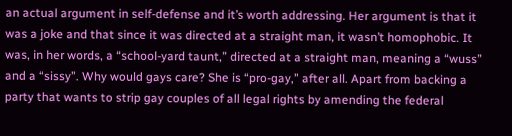an actual argument in self-defense and it’s worth addressing. Her argument is that it was a joke and that since it was directed at a straight man, it wasn’t homophobic. It was, in her words, a “school-yard taunt,” directed at a straight man, meaning a “wuss” and a “sissy”. Why would gays care? She is “pro-gay,” after all. Apart from backing a party that wants to strip gay couples of all legal rights by amending the federal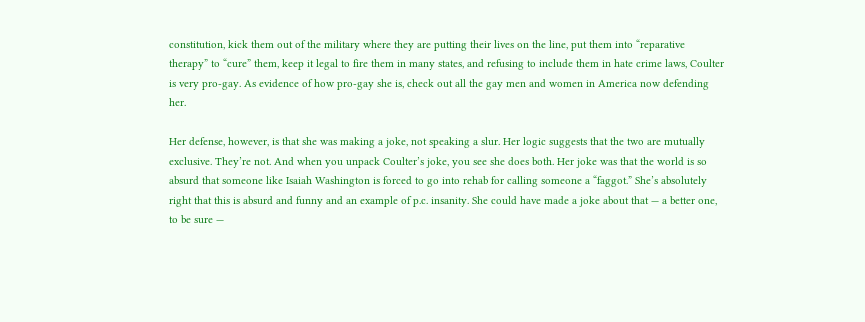constitution, kick them out of the military where they are putting their lives on the line, put them into “reparative therapy” to “cure” them, keep it legal to fire them in many states, and refusing to include them in hate crime laws, Coulter is very pro-gay. As evidence of how pro-gay she is, check out all the gay men and women in America now defending her.

Her defense, however, is that she was making a joke, not speaking a slur. Her logic suggests that the two are mutually exclusive. They’re not. And when you unpack Coulter’s joke, you see she does both. Her joke was that the world is so absurd that someone like Isaiah Washington is forced to go into rehab for calling someone a “faggot.” She’s absolutely right that this is absurd and funny and an example of p.c. insanity. She could have made a joke about that — a better one, to be sure —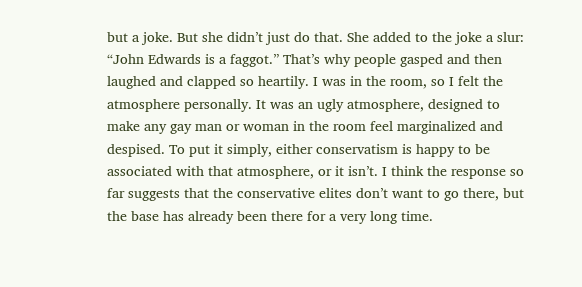but a joke. But she didn’t just do that. She added to the joke a slur: “John Edwards is a faggot.” That’s why people gasped and then laughed and clapped so heartily. I was in the room, so I felt the atmosphere personally. It was an ugly atmosphere, designed to make any gay man or woman in the room feel marginalized and despised. To put it simply, either conservatism is happy to be associated with that atmosphere, or it isn’t. I think the response so far suggests that the conservative elites don’t want to go there, but the base has already been there for a very long time.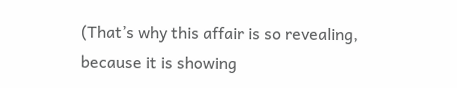(That’s why this affair is so revealing, because it is showing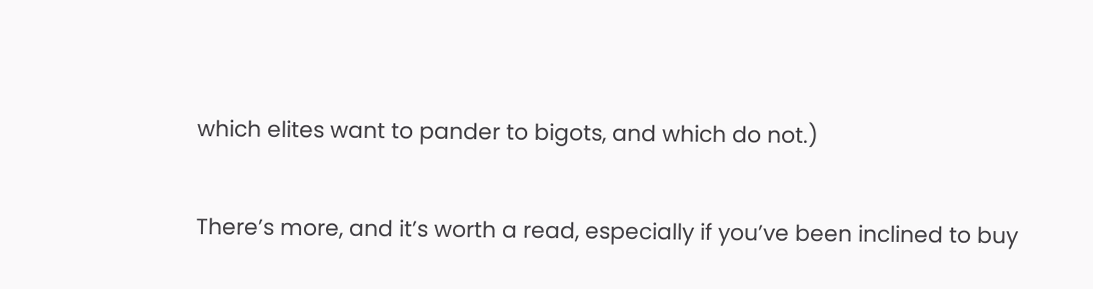which elites want to pander to bigots, and which do not.)

There’s more, and it’s worth a read, especially if you’ve been inclined to buy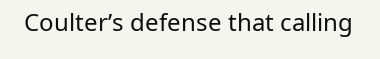Coulter’s defense that calling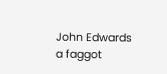John Edwards a faggot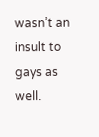wasn’t an insult to gays as well.